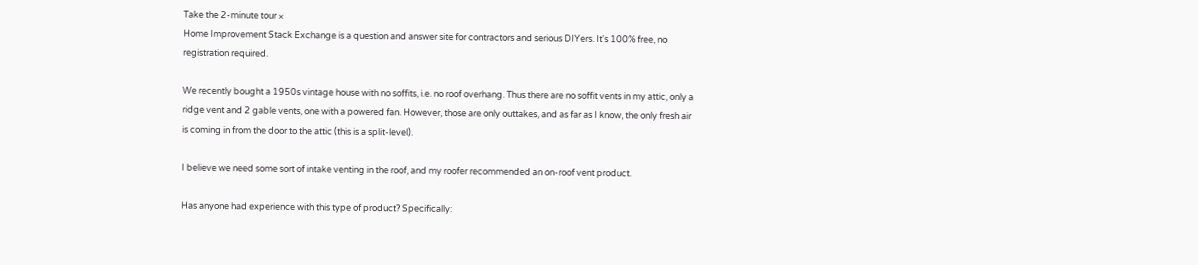Take the 2-minute tour ×
Home Improvement Stack Exchange is a question and answer site for contractors and serious DIYers. It's 100% free, no registration required.

We recently bought a 1950s vintage house with no soffits, i.e. no roof overhang. Thus there are no soffit vents in my attic, only a ridge vent and 2 gable vents, one with a powered fan. However, those are only outtakes, and as far as I know, the only fresh air is coming in from the door to the attic (this is a split-level).

I believe we need some sort of intake venting in the roof, and my roofer recommended an on-roof vent product.

Has anyone had experience with this type of product? Specifically: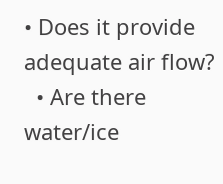• Does it provide adequate air flow?
  • Are there water/ice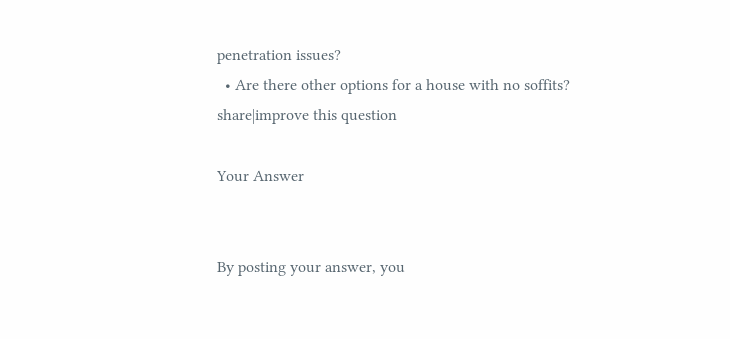penetration issues?
  • Are there other options for a house with no soffits?
share|improve this question

Your Answer


By posting your answer, you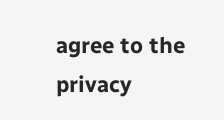agree to the privacy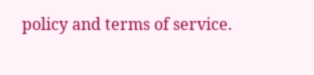policy and terms of service.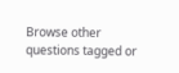Browse other questions tagged or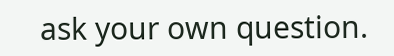ask your own question.